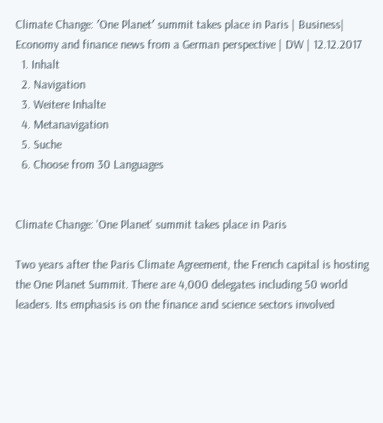Climate Change: ′One Planet′ summit takes place in Paris | Business| Economy and finance news from a German perspective | DW | 12.12.2017
  1. Inhalt
  2. Navigation
  3. Weitere Inhalte
  4. Metanavigation
  5. Suche
  6. Choose from 30 Languages


Climate Change: 'One Planet' summit takes place in Paris

Two years after the Paris Climate Agreement, the French capital is hosting the One Planet Summit. There are 4,000 delegates including 50 world leaders. Its emphasis is on the finance and science sectors involved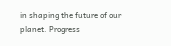in shaping the future of our planet. Progress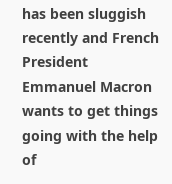has been sluggish recently and French President Emmanuel Macron wants to get things going with the help of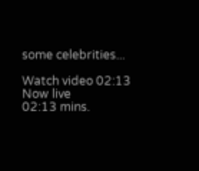some celebrities...

Watch video 02:13
Now live
02:13 mins.